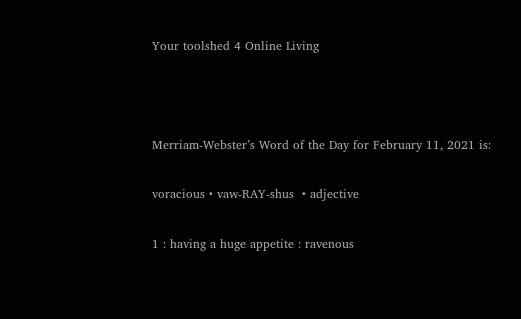Your toolshed 4 Online Living



Merriam-Webster’s Word of the Day for February 11, 2021 is:

voracious • vaw-RAY-shus  • adjective

1 : having a huge appetite : ravenous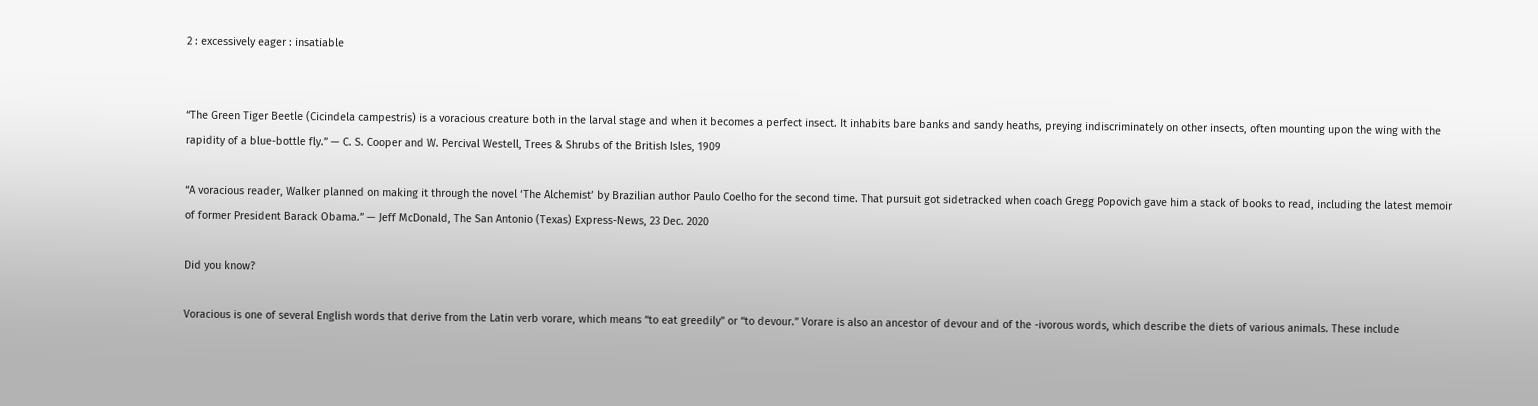2 : excessively eager : insatiable


“The Green Tiger Beetle (Cicindela campestris) is a voracious creature both in the larval stage and when it becomes a perfect insect. It inhabits bare banks and sandy heaths, preying indiscriminately on other insects, often mounting upon the wing with the rapidity of a blue-bottle fly.” — C. S. Cooper and W. Percival Westell, Trees & Shrubs of the British Isles, 1909

“A voracious reader, Walker planned on making it through the novel ‘The Alchemist’ by Brazilian author Paulo Coelho for the second time. That pursuit got sidetracked when coach Gregg Popovich gave him a stack of books to read, including the latest memoir of former President Barack Obama.” — Jeff McDonald, The San Antonio (Texas) Express-News, 23 Dec. 2020

Did you know?

Voracious is one of several English words that derive from the Latin verb vorare, which means “to eat greedily” or “to devour.” Vorare is also an ancestor of devour and of the -ivorous words, which describe the diets of various animals. These include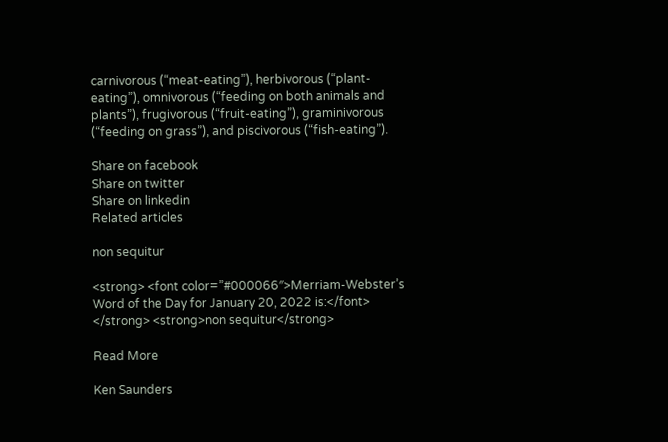carnivorous (“meat-eating”), herbivorous (“plant-eating”), omnivorous (“feeding on both animals and plants”), frugivorous (“fruit-eating”), graminivorous (“feeding on grass”), and piscivorous (“fish-eating”).

Share on facebook
Share on twitter
Share on linkedin
Related articles

non sequitur

<strong> <font color=”#000066″>Merriam-Webster’s Word of the Day for January 20, 2022 is:</font> </strong> <strong>non sequitur</strong>

Read More

Ken Saunders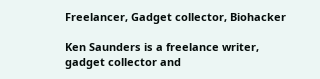Freelancer, Gadget collector, Biohacker

Ken Saunders is a freelance writer, gadget collector and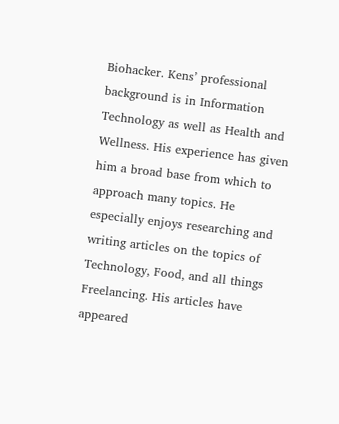Biohacker. Kens’ professional background is in Information Technology as well as Health and Wellness. His experience has given him a broad base from which to approach many topics. He especially enjoys researching and writing articles on the topics of Technology, Food, and all things Freelancing. His articles have appeared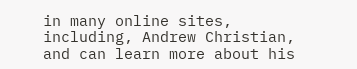in many online sites, including, Andrew Christian, and can learn more about his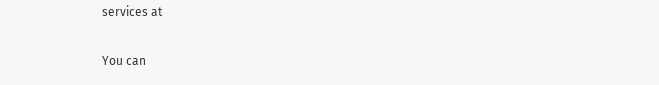services at

You can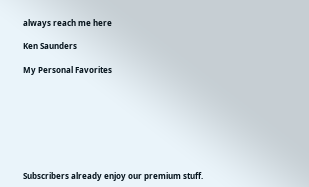always reach me here

Ken Saunders

My Personal Favorites








Subscribers already enjoy our premium stuff.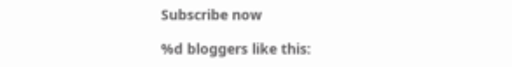Subscribe now

%d bloggers like this: